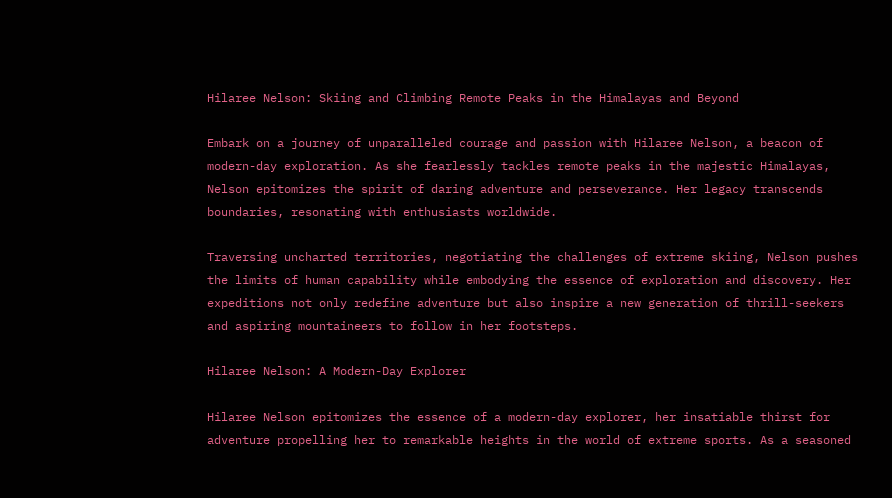Hilaree Nelson: Skiing and Climbing Remote Peaks in the Himalayas and Beyond

Embark on a journey of unparalleled courage and passion with Hilaree Nelson, a beacon of modern-day exploration. As she fearlessly tackles remote peaks in the majestic Himalayas, Nelson epitomizes the spirit of daring adventure and perseverance. Her legacy transcends boundaries, resonating with enthusiasts worldwide.

Traversing uncharted territories, negotiating the challenges of extreme skiing, Nelson pushes the limits of human capability while embodying the essence of exploration and discovery. Her expeditions not only redefine adventure but also inspire a new generation of thrill-seekers and aspiring mountaineers to follow in her footsteps.

Hilaree Nelson: A Modern-Day Explorer

Hilaree Nelson epitomizes the essence of a modern-day explorer, her insatiable thirst for adventure propelling her to remarkable heights in the world of extreme sports. As a seasoned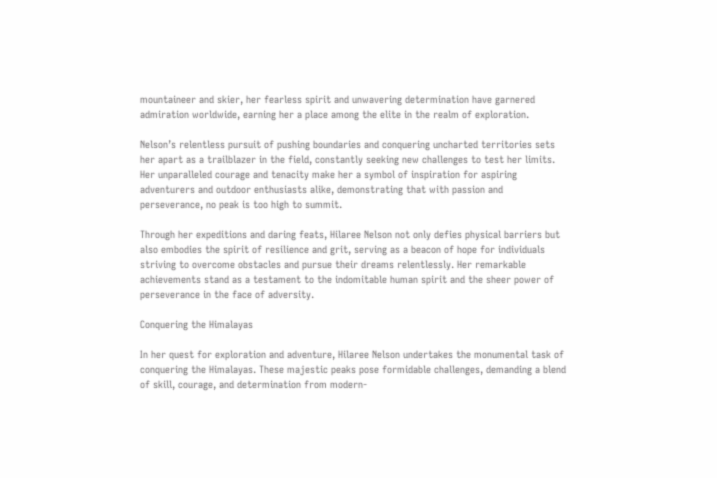mountaineer and skier, her fearless spirit and unwavering determination have garnered admiration worldwide, earning her a place among the elite in the realm of exploration.

Nelson’s relentless pursuit of pushing boundaries and conquering uncharted territories sets her apart as a trailblazer in the field, constantly seeking new challenges to test her limits. Her unparalleled courage and tenacity make her a symbol of inspiration for aspiring adventurers and outdoor enthusiasts alike, demonstrating that with passion and perseverance, no peak is too high to summit.

Through her expeditions and daring feats, Hilaree Nelson not only defies physical barriers but also embodies the spirit of resilience and grit, serving as a beacon of hope for individuals striving to overcome obstacles and pursue their dreams relentlessly. Her remarkable achievements stand as a testament to the indomitable human spirit and the sheer power of perseverance in the face of adversity.

Conquering the Himalayas

In her quest for exploration and adventure, Hilaree Nelson undertakes the monumental task of conquering the Himalayas. These majestic peaks pose formidable challenges, demanding a blend of skill, courage, and determination from modern-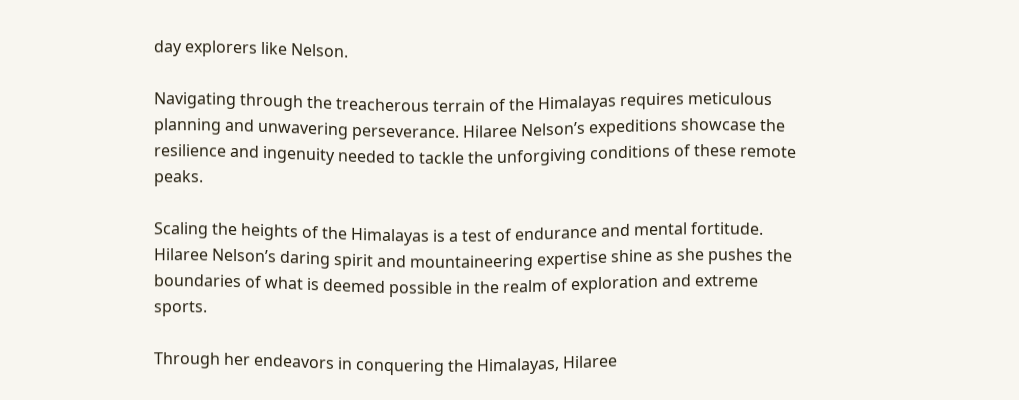day explorers like Nelson.

Navigating through the treacherous terrain of the Himalayas requires meticulous planning and unwavering perseverance. Hilaree Nelson’s expeditions showcase the resilience and ingenuity needed to tackle the unforgiving conditions of these remote peaks.

Scaling the heights of the Himalayas is a test of endurance and mental fortitude. Hilaree Nelson’s daring spirit and mountaineering expertise shine as she pushes the boundaries of what is deemed possible in the realm of exploration and extreme sports.

Through her endeavors in conquering the Himalayas, Hilaree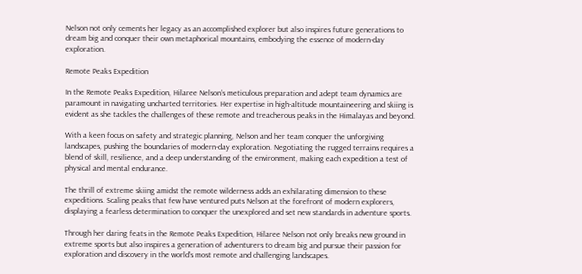Nelson not only cements her legacy as an accomplished explorer but also inspires future generations to dream big and conquer their own metaphorical mountains, embodying the essence of modern-day exploration.

Remote Peaks Expedition

In the Remote Peaks Expedition, Hilaree Nelson’s meticulous preparation and adept team dynamics are paramount in navigating uncharted territories. Her expertise in high-altitude mountaineering and skiing is evident as she tackles the challenges of these remote and treacherous peaks in the Himalayas and beyond.

With a keen focus on safety and strategic planning, Nelson and her team conquer the unforgiving landscapes, pushing the boundaries of modern-day exploration. Negotiating the rugged terrains requires a blend of skill, resilience, and a deep understanding of the environment, making each expedition a test of physical and mental endurance.

The thrill of extreme skiing amidst the remote wilderness adds an exhilarating dimension to these expeditions. Scaling peaks that few have ventured puts Nelson at the forefront of modern explorers, displaying a fearless determination to conquer the unexplored and set new standards in adventure sports.

Through her daring feats in the Remote Peaks Expedition, Hilaree Nelson not only breaks new ground in extreme sports but also inspires a generation of adventurers to dream big and pursue their passion for exploration and discovery in the world’s most remote and challenging landscapes.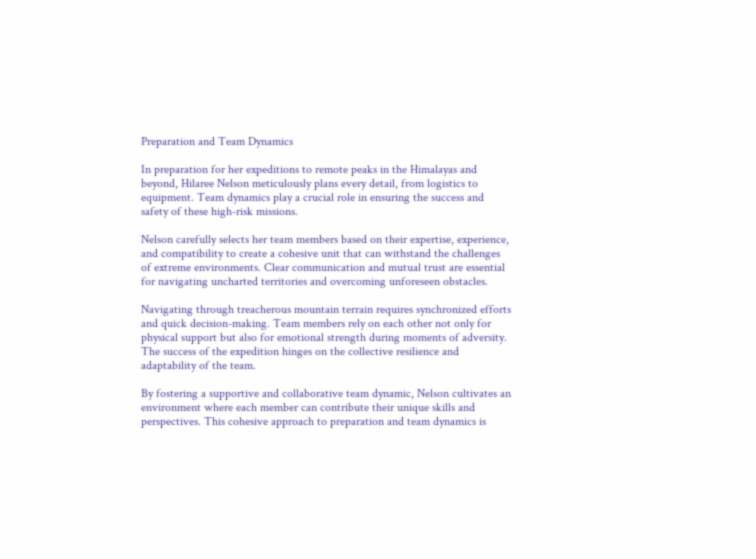Preparation and Team Dynamics

In preparation for her expeditions to remote peaks in the Himalayas and beyond, Hilaree Nelson meticulously plans every detail, from logistics to equipment. Team dynamics play a crucial role in ensuring the success and safety of these high-risk missions.

Nelson carefully selects her team members based on their expertise, experience, and compatibility to create a cohesive unit that can withstand the challenges of extreme environments. Clear communication and mutual trust are essential for navigating uncharted territories and overcoming unforeseen obstacles.

Navigating through treacherous mountain terrain requires synchronized efforts and quick decision-making. Team members rely on each other not only for physical support but also for emotional strength during moments of adversity. The success of the expedition hinges on the collective resilience and adaptability of the team.

By fostering a supportive and collaborative team dynamic, Nelson cultivates an environment where each member can contribute their unique skills and perspectives. This cohesive approach to preparation and team dynamics is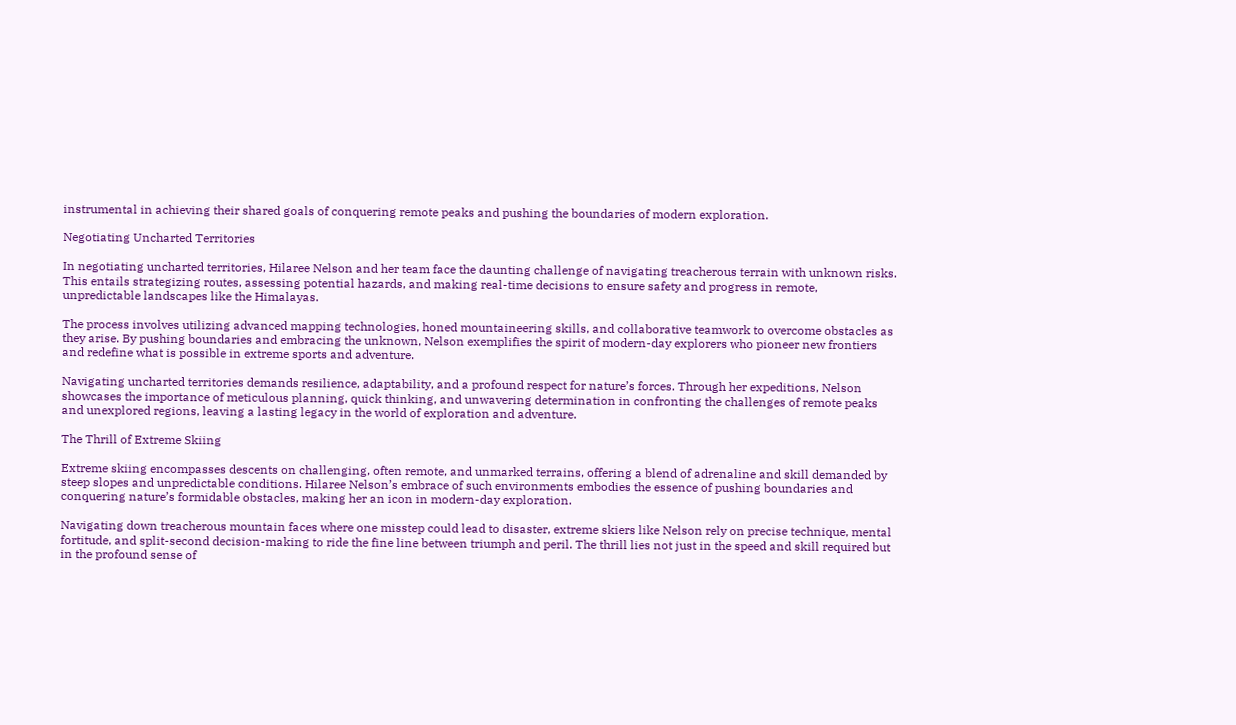instrumental in achieving their shared goals of conquering remote peaks and pushing the boundaries of modern exploration.

Negotiating Uncharted Territories

In negotiating uncharted territories, Hilaree Nelson and her team face the daunting challenge of navigating treacherous terrain with unknown risks. This entails strategizing routes, assessing potential hazards, and making real-time decisions to ensure safety and progress in remote, unpredictable landscapes like the Himalayas.

The process involves utilizing advanced mapping technologies, honed mountaineering skills, and collaborative teamwork to overcome obstacles as they arise. By pushing boundaries and embracing the unknown, Nelson exemplifies the spirit of modern-day explorers who pioneer new frontiers and redefine what is possible in extreme sports and adventure.

Navigating uncharted territories demands resilience, adaptability, and a profound respect for nature’s forces. Through her expeditions, Nelson showcases the importance of meticulous planning, quick thinking, and unwavering determination in confronting the challenges of remote peaks and unexplored regions, leaving a lasting legacy in the world of exploration and adventure.

The Thrill of Extreme Skiing

Extreme skiing encompasses descents on challenging, often remote, and unmarked terrains, offering a blend of adrenaline and skill demanded by steep slopes and unpredictable conditions. Hilaree Nelson’s embrace of such environments embodies the essence of pushing boundaries and conquering nature’s formidable obstacles, making her an icon in modern-day exploration.

Navigating down treacherous mountain faces where one misstep could lead to disaster, extreme skiers like Nelson rely on precise technique, mental fortitude, and split-second decision-making to ride the fine line between triumph and peril. The thrill lies not just in the speed and skill required but in the profound sense of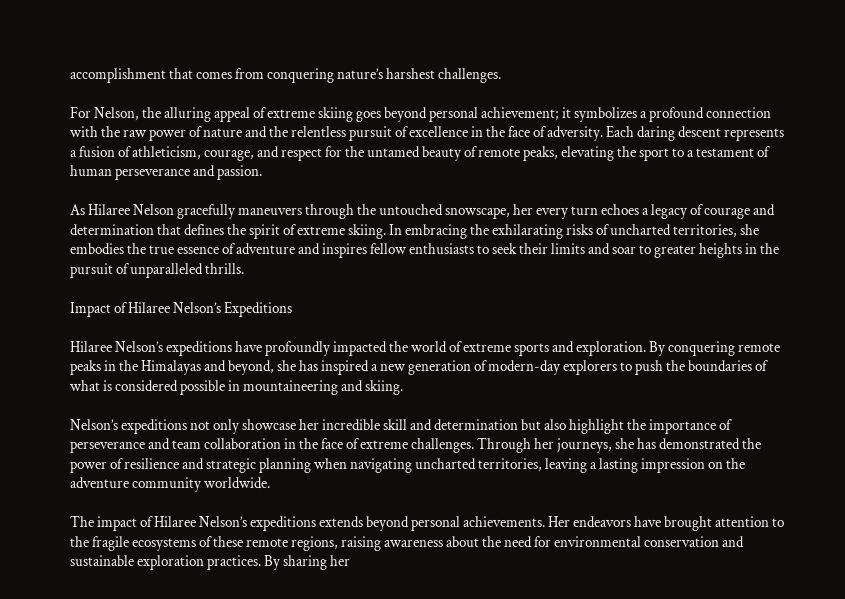accomplishment that comes from conquering nature’s harshest challenges.

For Nelson, the alluring appeal of extreme skiing goes beyond personal achievement; it symbolizes a profound connection with the raw power of nature and the relentless pursuit of excellence in the face of adversity. Each daring descent represents a fusion of athleticism, courage, and respect for the untamed beauty of remote peaks, elevating the sport to a testament of human perseverance and passion.

As Hilaree Nelson gracefully maneuvers through the untouched snowscape, her every turn echoes a legacy of courage and determination that defines the spirit of extreme skiing. In embracing the exhilarating risks of uncharted territories, she embodies the true essence of adventure and inspires fellow enthusiasts to seek their limits and soar to greater heights in the pursuit of unparalleled thrills.

Impact of Hilaree Nelson’s Expeditions

Hilaree Nelson’s expeditions have profoundly impacted the world of extreme sports and exploration. By conquering remote peaks in the Himalayas and beyond, she has inspired a new generation of modern-day explorers to push the boundaries of what is considered possible in mountaineering and skiing.

Nelson’s expeditions not only showcase her incredible skill and determination but also highlight the importance of perseverance and team collaboration in the face of extreme challenges. Through her journeys, she has demonstrated the power of resilience and strategic planning when navigating uncharted territories, leaving a lasting impression on the adventure community worldwide.

The impact of Hilaree Nelson’s expeditions extends beyond personal achievements. Her endeavors have brought attention to the fragile ecosystems of these remote regions, raising awareness about the need for environmental conservation and sustainable exploration practices. By sharing her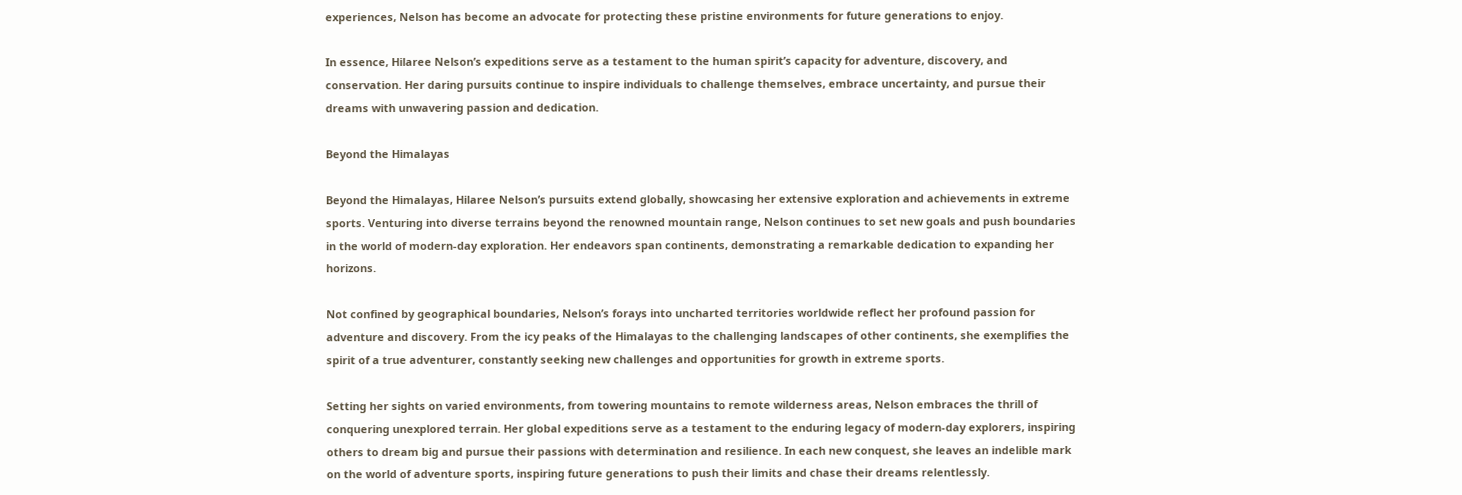experiences, Nelson has become an advocate for protecting these pristine environments for future generations to enjoy.

In essence, Hilaree Nelson’s expeditions serve as a testament to the human spirit’s capacity for adventure, discovery, and conservation. Her daring pursuits continue to inspire individuals to challenge themselves, embrace uncertainty, and pursue their dreams with unwavering passion and dedication.

Beyond the Himalayas

Beyond the Himalayas, Hilaree Nelson’s pursuits extend globally, showcasing her extensive exploration and achievements in extreme sports. Venturing into diverse terrains beyond the renowned mountain range, Nelson continues to set new goals and push boundaries in the world of modern-day exploration. Her endeavors span continents, demonstrating a remarkable dedication to expanding her horizons.

Not confined by geographical boundaries, Nelson’s forays into uncharted territories worldwide reflect her profound passion for adventure and discovery. From the icy peaks of the Himalayas to the challenging landscapes of other continents, she exemplifies the spirit of a true adventurer, constantly seeking new challenges and opportunities for growth in extreme sports.

Setting her sights on varied environments, from towering mountains to remote wilderness areas, Nelson embraces the thrill of conquering unexplored terrain. Her global expeditions serve as a testament to the enduring legacy of modern-day explorers, inspiring others to dream big and pursue their passions with determination and resilience. In each new conquest, she leaves an indelible mark on the world of adventure sports, inspiring future generations to push their limits and chase their dreams relentlessly.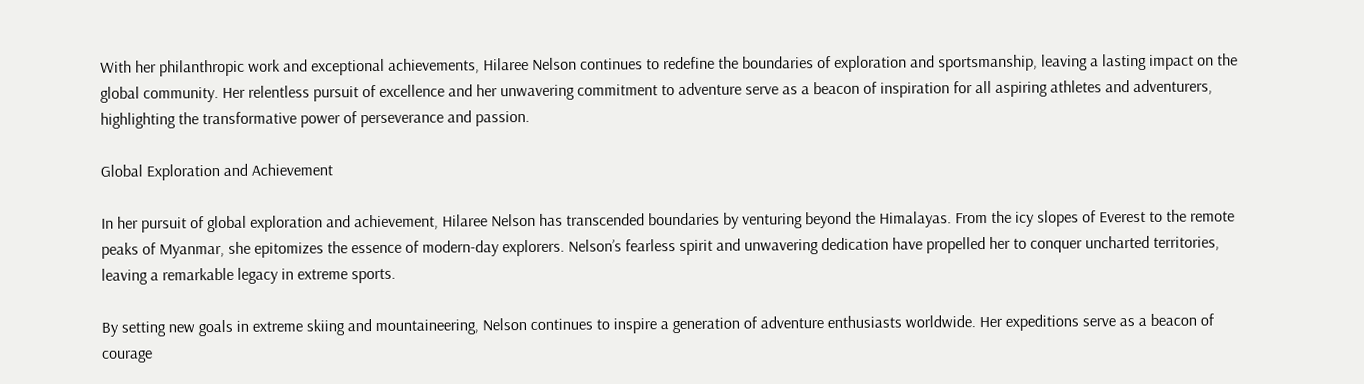With her philanthropic work and exceptional achievements, Hilaree Nelson continues to redefine the boundaries of exploration and sportsmanship, leaving a lasting impact on the global community. Her relentless pursuit of excellence and her unwavering commitment to adventure serve as a beacon of inspiration for all aspiring athletes and adventurers, highlighting the transformative power of perseverance and passion.

Global Exploration and Achievement

In her pursuit of global exploration and achievement, Hilaree Nelson has transcended boundaries by venturing beyond the Himalayas. From the icy slopes of Everest to the remote peaks of Myanmar, she epitomizes the essence of modern-day explorers. Nelson’s fearless spirit and unwavering dedication have propelled her to conquer uncharted territories, leaving a remarkable legacy in extreme sports.

By setting new goals in extreme skiing and mountaineering, Nelson continues to inspire a generation of adventure enthusiasts worldwide. Her expeditions serve as a beacon of courage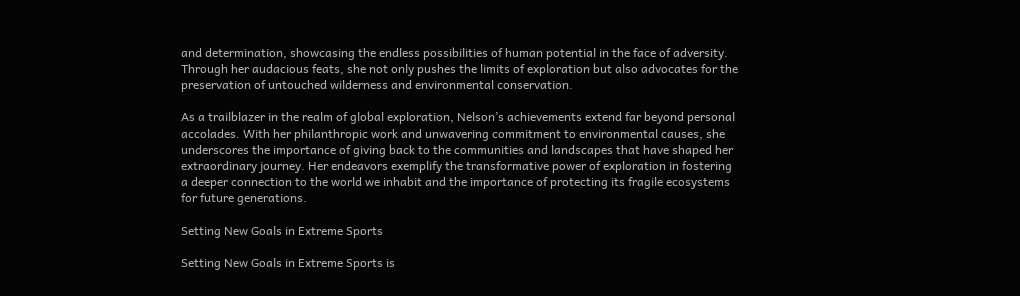and determination, showcasing the endless possibilities of human potential in the face of adversity. Through her audacious feats, she not only pushes the limits of exploration but also advocates for the preservation of untouched wilderness and environmental conservation.

As a trailblazer in the realm of global exploration, Nelson’s achievements extend far beyond personal accolades. With her philanthropic work and unwavering commitment to environmental causes, she underscores the importance of giving back to the communities and landscapes that have shaped her extraordinary journey. Her endeavors exemplify the transformative power of exploration in fostering a deeper connection to the world we inhabit and the importance of protecting its fragile ecosystems for future generations.

Setting New Goals in Extreme Sports

Setting New Goals in Extreme Sports is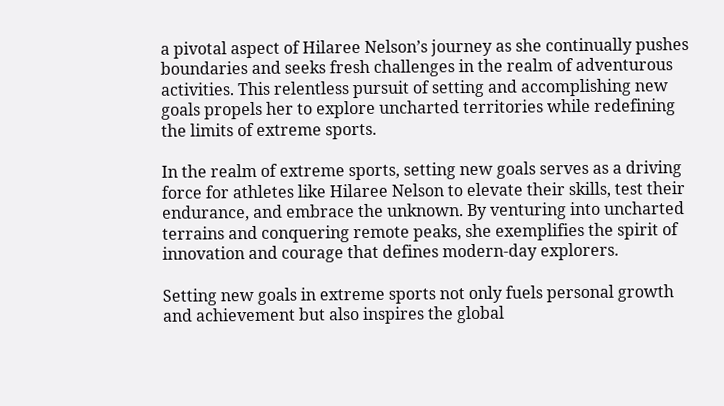a pivotal aspect of Hilaree Nelson’s journey as she continually pushes boundaries and seeks fresh challenges in the realm of adventurous activities. This relentless pursuit of setting and accomplishing new goals propels her to explore uncharted territories while redefining the limits of extreme sports.

In the realm of extreme sports, setting new goals serves as a driving force for athletes like Hilaree Nelson to elevate their skills, test their endurance, and embrace the unknown. By venturing into uncharted terrains and conquering remote peaks, she exemplifies the spirit of innovation and courage that defines modern-day explorers.

Setting new goals in extreme sports not only fuels personal growth and achievement but also inspires the global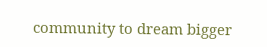community to dream bigger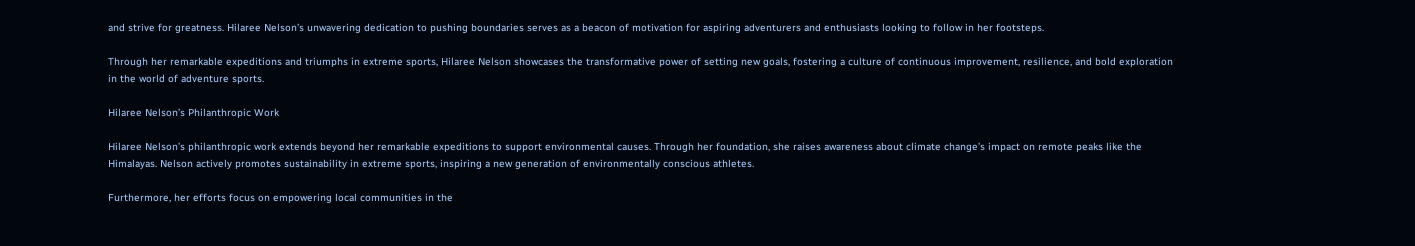and strive for greatness. Hilaree Nelson’s unwavering dedication to pushing boundaries serves as a beacon of motivation for aspiring adventurers and enthusiasts looking to follow in her footsteps.

Through her remarkable expeditions and triumphs in extreme sports, Hilaree Nelson showcases the transformative power of setting new goals, fostering a culture of continuous improvement, resilience, and bold exploration in the world of adventure sports.

Hilaree Nelson’s Philanthropic Work

Hilaree Nelson’s philanthropic work extends beyond her remarkable expeditions to support environmental causes. Through her foundation, she raises awareness about climate change’s impact on remote peaks like the Himalayas. Nelson actively promotes sustainability in extreme sports, inspiring a new generation of environmentally conscious athletes.

Furthermore, her efforts focus on empowering local communities in the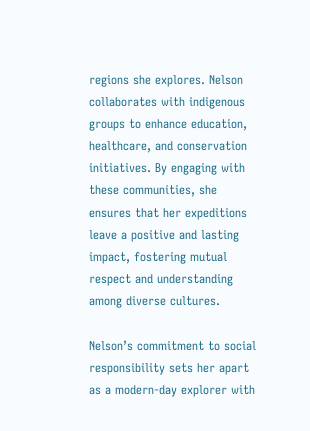regions she explores. Nelson collaborates with indigenous groups to enhance education, healthcare, and conservation initiatives. By engaging with these communities, she ensures that her expeditions leave a positive and lasting impact, fostering mutual respect and understanding among diverse cultures.

Nelson’s commitment to social responsibility sets her apart as a modern-day explorer with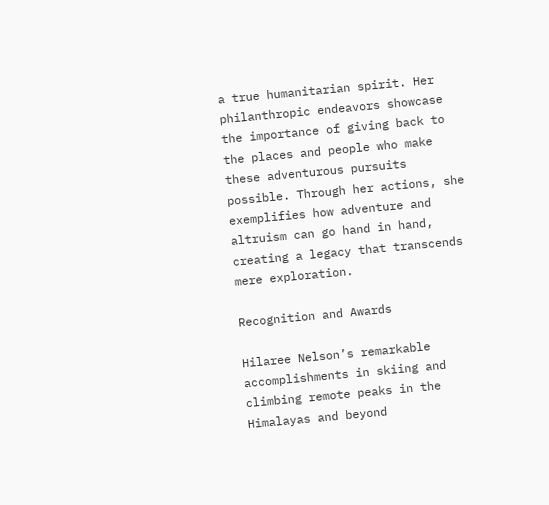a true humanitarian spirit. Her philanthropic endeavors showcase the importance of giving back to the places and people who make these adventurous pursuits possible. Through her actions, she exemplifies how adventure and altruism can go hand in hand, creating a legacy that transcends mere exploration.

Recognition and Awards

Hilaree Nelson’s remarkable accomplishments in skiing and climbing remote peaks in the Himalayas and beyond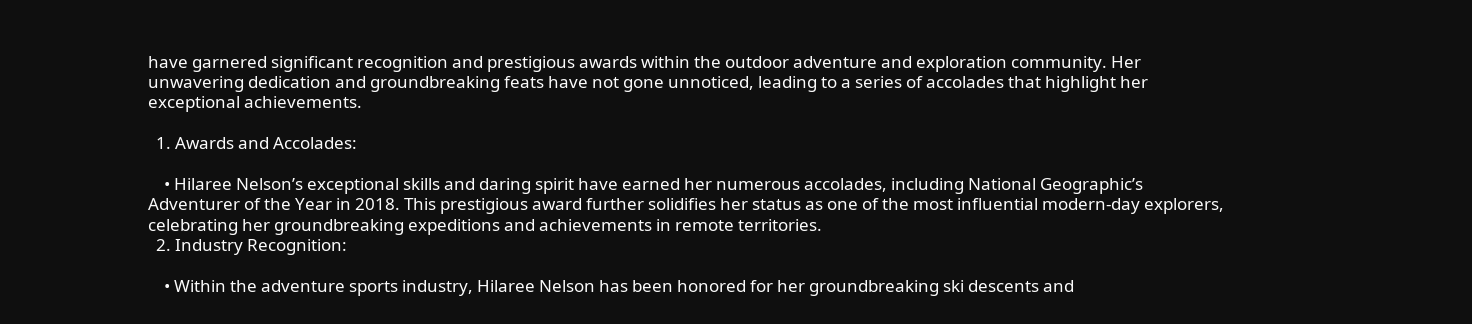have garnered significant recognition and prestigious awards within the outdoor adventure and exploration community. Her unwavering dedication and groundbreaking feats have not gone unnoticed, leading to a series of accolades that highlight her exceptional achievements.

  1. Awards and Accolades:

    • Hilaree Nelson’s exceptional skills and daring spirit have earned her numerous accolades, including National Geographic’s Adventurer of the Year in 2018. This prestigious award further solidifies her status as one of the most influential modern-day explorers, celebrating her groundbreaking expeditions and achievements in remote territories.
  2. Industry Recognition:

    • Within the adventure sports industry, Hilaree Nelson has been honored for her groundbreaking ski descents and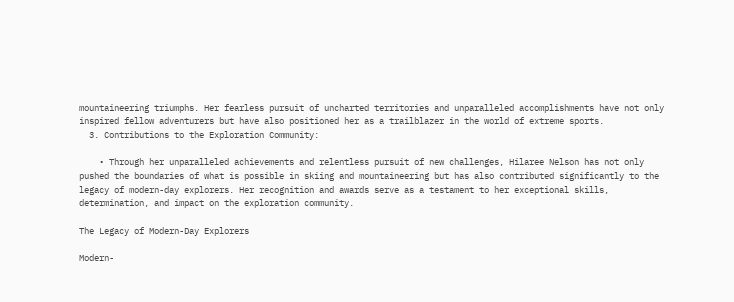mountaineering triumphs. Her fearless pursuit of uncharted territories and unparalleled accomplishments have not only inspired fellow adventurers but have also positioned her as a trailblazer in the world of extreme sports.
  3. Contributions to the Exploration Community:

    • Through her unparalleled achievements and relentless pursuit of new challenges, Hilaree Nelson has not only pushed the boundaries of what is possible in skiing and mountaineering but has also contributed significantly to the legacy of modern-day explorers. Her recognition and awards serve as a testament to her exceptional skills, determination, and impact on the exploration community.

The Legacy of Modern-Day Explorers

Modern-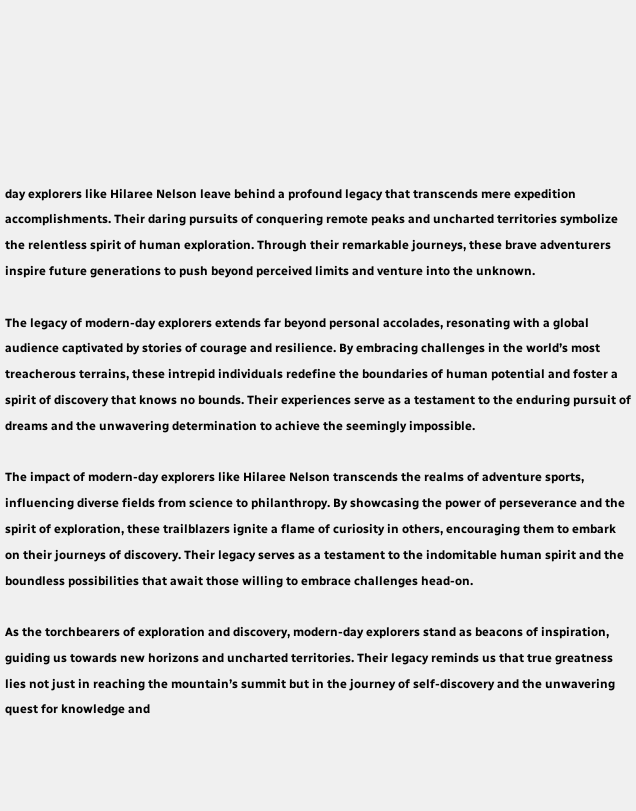day explorers like Hilaree Nelson leave behind a profound legacy that transcends mere expedition accomplishments. Their daring pursuits of conquering remote peaks and uncharted territories symbolize the relentless spirit of human exploration. Through their remarkable journeys, these brave adventurers inspire future generations to push beyond perceived limits and venture into the unknown.

The legacy of modern-day explorers extends far beyond personal accolades, resonating with a global audience captivated by stories of courage and resilience. By embracing challenges in the world’s most treacherous terrains, these intrepid individuals redefine the boundaries of human potential and foster a spirit of discovery that knows no bounds. Their experiences serve as a testament to the enduring pursuit of dreams and the unwavering determination to achieve the seemingly impossible.

The impact of modern-day explorers like Hilaree Nelson transcends the realms of adventure sports, influencing diverse fields from science to philanthropy. By showcasing the power of perseverance and the spirit of exploration, these trailblazers ignite a flame of curiosity in others, encouraging them to embark on their journeys of discovery. Their legacy serves as a testament to the indomitable human spirit and the boundless possibilities that await those willing to embrace challenges head-on.

As the torchbearers of exploration and discovery, modern-day explorers stand as beacons of inspiration, guiding us towards new horizons and uncharted territories. Their legacy reminds us that true greatness lies not just in reaching the mountain’s summit but in the journey of self-discovery and the unwavering quest for knowledge and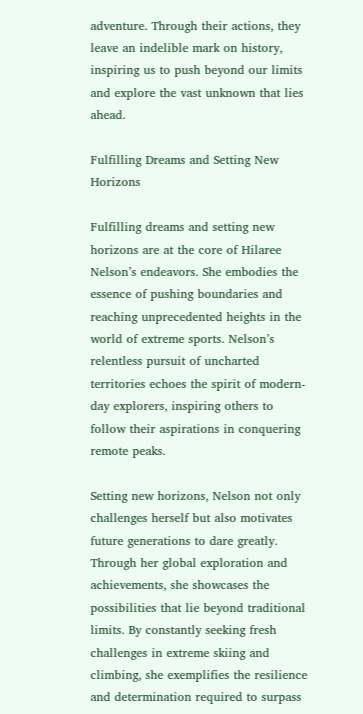adventure. Through their actions, they leave an indelible mark on history, inspiring us to push beyond our limits and explore the vast unknown that lies ahead.

Fulfilling Dreams and Setting New Horizons

Fulfilling dreams and setting new horizons are at the core of Hilaree Nelson’s endeavors. She embodies the essence of pushing boundaries and reaching unprecedented heights in the world of extreme sports. Nelson’s relentless pursuit of uncharted territories echoes the spirit of modern-day explorers, inspiring others to follow their aspirations in conquering remote peaks.

Setting new horizons, Nelson not only challenges herself but also motivates future generations to dare greatly. Through her global exploration and achievements, she showcases the possibilities that lie beyond traditional limits. By constantly seeking fresh challenges in extreme skiing and climbing, she exemplifies the resilience and determination required to surpass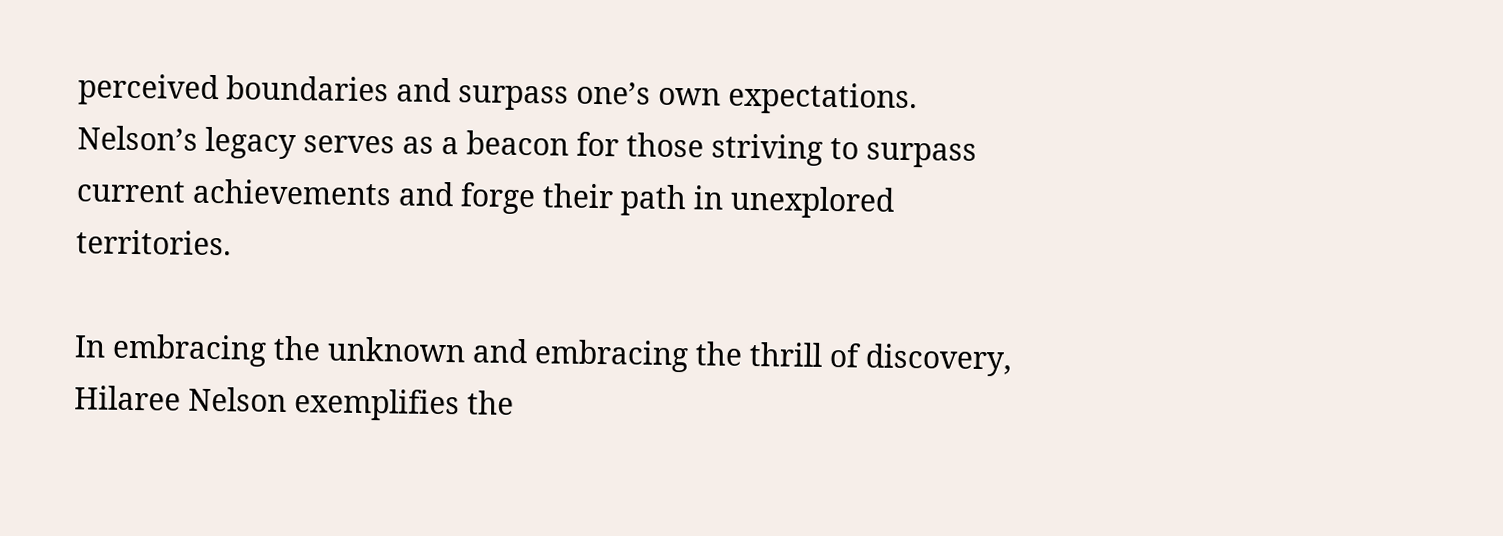perceived boundaries and surpass one’s own expectations. Nelson’s legacy serves as a beacon for those striving to surpass current achievements and forge their path in unexplored territories.

In embracing the unknown and embracing the thrill of discovery, Hilaree Nelson exemplifies the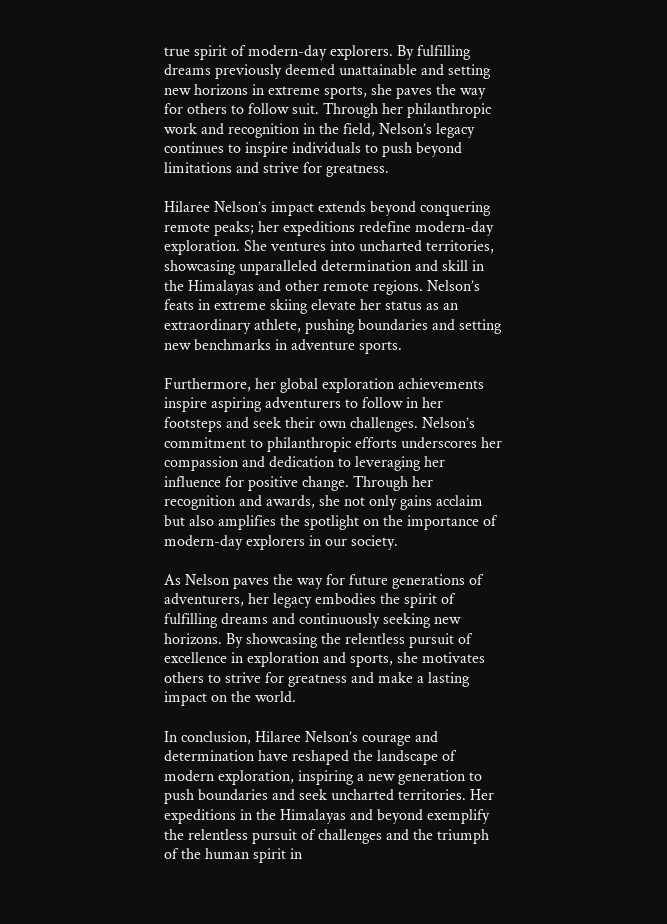true spirit of modern-day explorers. By fulfilling dreams previously deemed unattainable and setting new horizons in extreme sports, she paves the way for others to follow suit. Through her philanthropic work and recognition in the field, Nelson’s legacy continues to inspire individuals to push beyond limitations and strive for greatness.

Hilaree Nelson’s impact extends beyond conquering remote peaks; her expeditions redefine modern-day exploration. She ventures into uncharted territories, showcasing unparalleled determination and skill in the Himalayas and other remote regions. Nelson’s feats in extreme skiing elevate her status as an extraordinary athlete, pushing boundaries and setting new benchmarks in adventure sports.

Furthermore, her global exploration achievements inspire aspiring adventurers to follow in her footsteps and seek their own challenges. Nelson’s commitment to philanthropic efforts underscores her compassion and dedication to leveraging her influence for positive change. Through her recognition and awards, she not only gains acclaim but also amplifies the spotlight on the importance of modern-day explorers in our society.

As Nelson paves the way for future generations of adventurers, her legacy embodies the spirit of fulfilling dreams and continuously seeking new horizons. By showcasing the relentless pursuit of excellence in exploration and sports, she motivates others to strive for greatness and make a lasting impact on the world.

In conclusion, Hilaree Nelson’s courage and determination have reshaped the landscape of modern exploration, inspiring a new generation to push boundaries and seek uncharted territories. Her expeditions in the Himalayas and beyond exemplify the relentless pursuit of challenges and the triumph of the human spirit in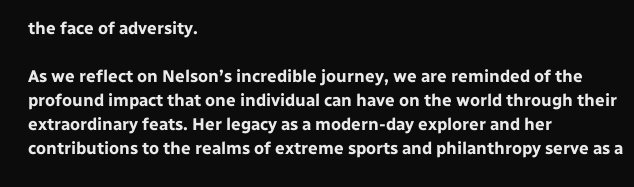the face of adversity.

As we reflect on Nelson’s incredible journey, we are reminded of the profound impact that one individual can have on the world through their extraordinary feats. Her legacy as a modern-day explorer and her contributions to the realms of extreme sports and philanthropy serve as a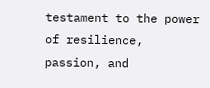testament to the power of resilience, passion, and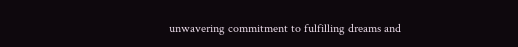unwavering commitment to fulfilling dreams and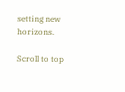setting new horizons.

Scroll to top